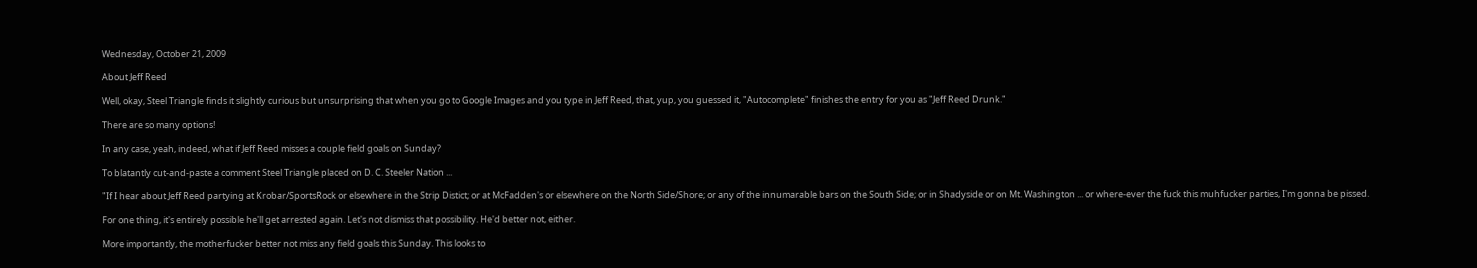Wednesday, October 21, 2009

About Jeff Reed

Well, okay, Steel Triangle finds it slightly curious but unsurprising that when you go to Google Images and you type in Jeff Reed, that, yup, you guessed it, "Autocomplete" finishes the entry for you as "Jeff Reed Drunk."

There are so many options!

In any case, yeah, indeed, what if Jeff Reed misses a couple field goals on Sunday?

To blatantly cut-and-paste a comment Steel Triangle placed on D. C. Steeler Nation ...

"If I hear about Jeff Reed partying at Krobar/SportsRock or elsewhere in the Strip Distict; or at McFadden's or elsewhere on the North Side/Shore; or any of the innumarable bars on the South Side; or in Shadyside or on Mt. Washington ... or where-ever the fuck this muhfucker parties, I'm gonna be pissed.

For one thing, it's entirely possible he'll get arrested again. Let's not dismiss that possibility. He'd better not, either.

More importantly, the motherfucker better not miss any field goals this Sunday. This looks to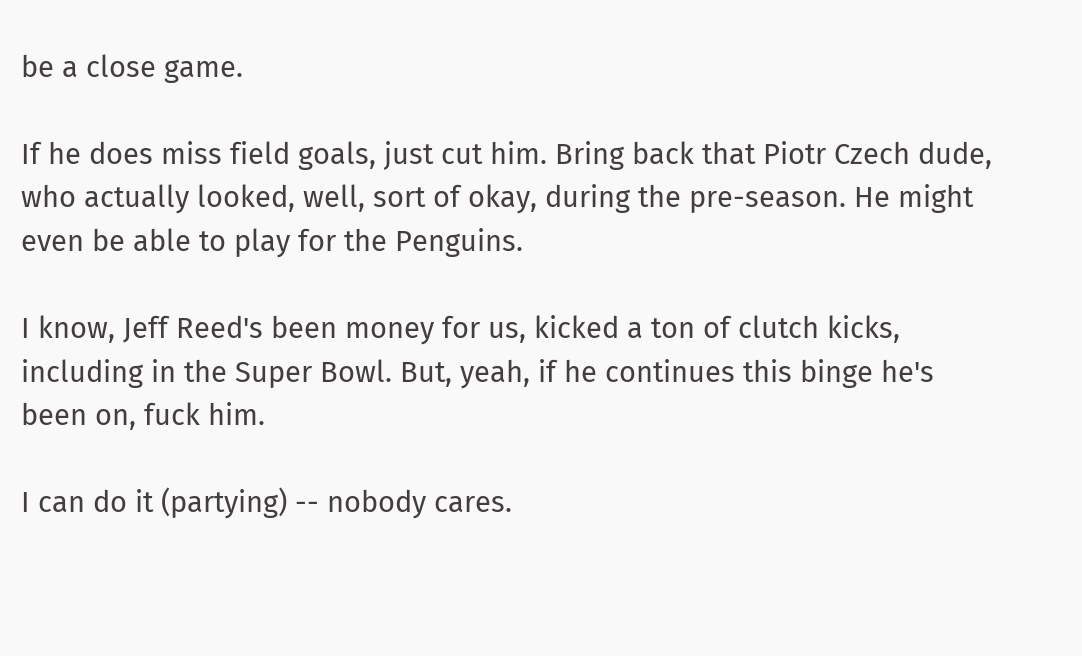be a close game.

If he does miss field goals, just cut him. Bring back that Piotr Czech dude, who actually looked, well, sort of okay, during the pre-season. He might even be able to play for the Penguins.

I know, Jeff Reed's been money for us, kicked a ton of clutch kicks, including in the Super Bowl. But, yeah, if he continues this binge he's been on, fuck him.

I can do it (partying) -- nobody cares.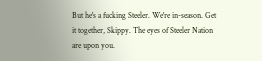But he's a fucking Steeler. We're in-season. Get it together, Skippy. The eyes of Steeler Nation are upon you.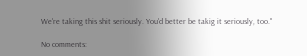We're taking this shit seriously. You'd better be takig it seriously, too."

No comments: